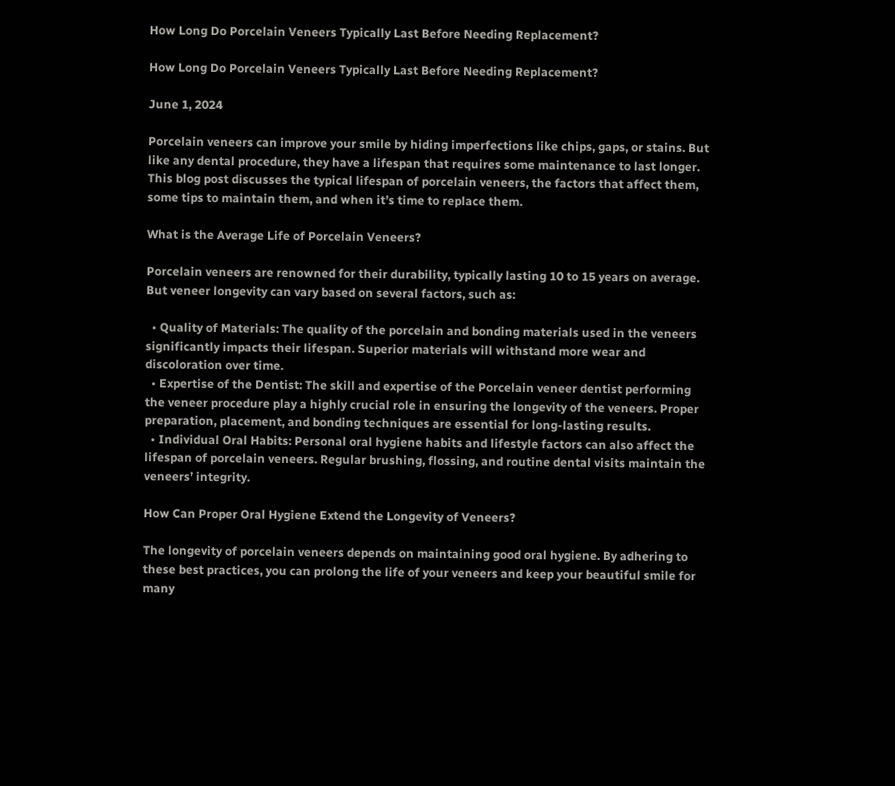How Long Do Porcelain Veneers Typically Last Before Needing Replacement?

How Long Do Porcelain Veneers Typically Last Before Needing Replacement?

June 1, 2024

Porcelain veneers can improve your smile by hiding imperfections like chips, gaps, or stains. But like any dental procedure, they have a lifespan that requires some maintenance to last longer. This blog post discusses the typical lifespan of porcelain veneers, the factors that affect them, some tips to maintain them, and when it’s time to replace them.

What is the Average Life of Porcelain Veneers?

Porcelain veneers are renowned for their durability, typically lasting 10 to 15 years on average. But veneer longevity can vary based on several factors, such as:

  • Quality of Materials: The quality of the porcelain and bonding materials used in the veneers significantly impacts their lifespan. Superior materials will withstand more wear and discoloration over time.
  • Expertise of the Dentist: The skill and expertise of the Porcelain veneer dentist performing the veneer procedure play a highly crucial role in ensuring the longevity of the veneers. Proper preparation, placement, and bonding techniques are essential for long-lasting results.
  • Individual Oral Habits: Personal oral hygiene habits and lifestyle factors can also affect the lifespan of porcelain veneers. Regular brushing, flossing, and routine dental visits maintain the veneers’ integrity.

How Can Proper Oral Hygiene Extend the Longevity of Veneers?

The longevity of porcelain veneers depends on maintaining good oral hygiene. By adhering to these best practices, you can prolong the life of your veneers and keep your beautiful smile for many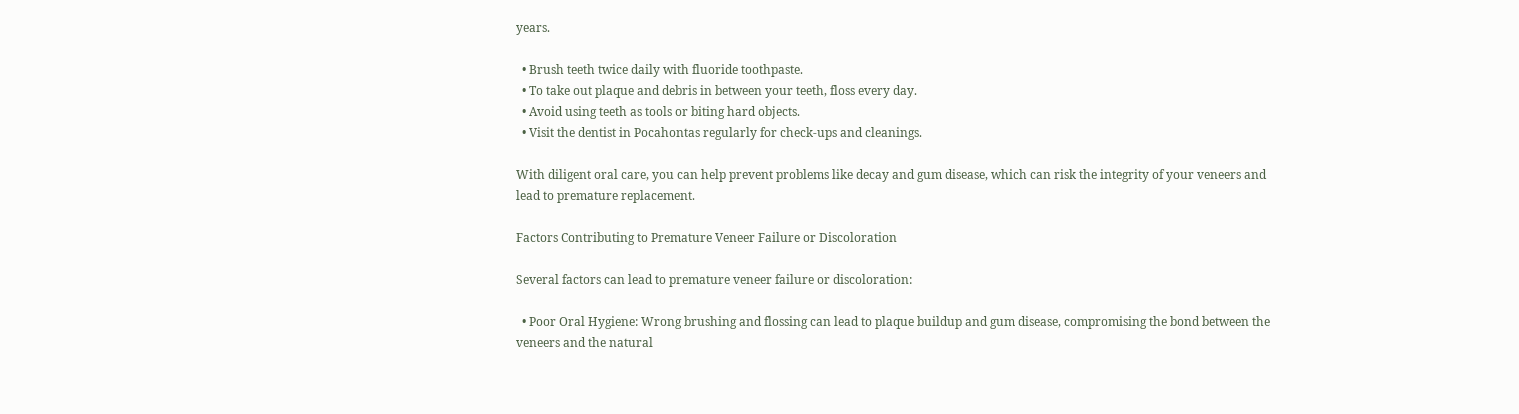years.

  • Brush teeth twice daily with fluoride toothpaste.
  • To take out plaque and debris in between your teeth, floss every day.
  • Avoid using teeth as tools or biting hard objects.
  • Visit the dentist in Pocahontas regularly for check-ups and cleanings.

With diligent oral care, you can help prevent problems like decay and gum disease, which can risk the integrity of your veneers and lead to premature replacement.

Factors Contributing to Premature Veneer Failure or Discoloration

Several factors can lead to premature veneer failure or discoloration:

  • Poor Oral Hygiene: Wrong brushing and flossing can lead to plaque buildup and gum disease, compromising the bond between the veneers and the natural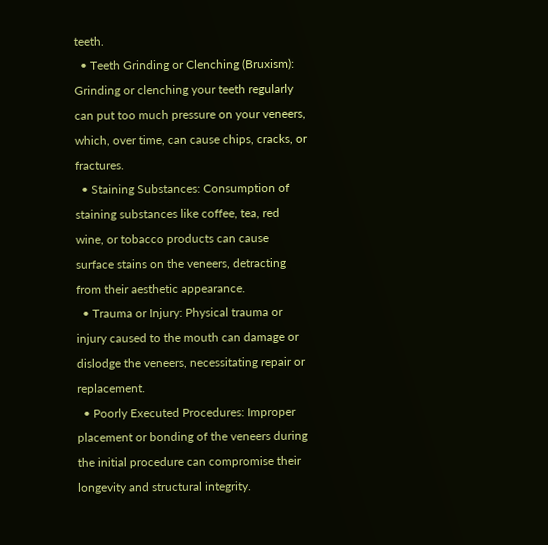teeth.
  • Teeth Grinding or Clenching (Bruxism): Grinding or clenching your teeth regularly can put too much pressure on your veneers, which, over time, can cause chips, cracks, or fractures.
  • Staining Substances: Consumption of staining substances like coffee, tea, red wine, or tobacco products can cause surface stains on the veneers, detracting from their aesthetic appearance.
  • Trauma or Injury: Physical trauma or injury caused to the mouth can damage or dislodge the veneers, necessitating repair or replacement.
  • Poorly Executed Procedures: Improper placement or bonding of the veneers during the initial procedure can compromise their longevity and structural integrity.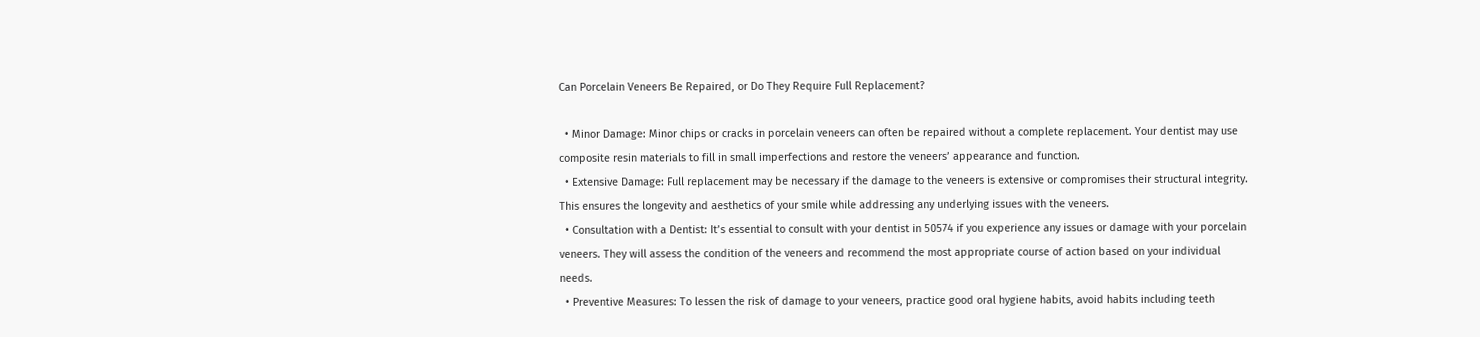Can Porcelain Veneers Be Repaired, or Do They Require Full Replacement?

  • Minor Damage: Minor chips or cracks in porcelain veneers can often be repaired without a complete replacement. Your dentist may use composite resin materials to fill in small imperfections and restore the veneers’ appearance and function.
  • Extensive Damage: Full replacement may be necessary if the damage to the veneers is extensive or compromises their structural integrity. This ensures the longevity and aesthetics of your smile while addressing any underlying issues with the veneers.
  • Consultation with a Dentist: It’s essential to consult with your dentist in 50574 if you experience any issues or damage with your porcelain veneers. They will assess the condition of the veneers and recommend the most appropriate course of action based on your individual needs.
  • Preventive Measures: To lessen the risk of damage to your veneers, practice good oral hygiene habits, avoid habits including teeth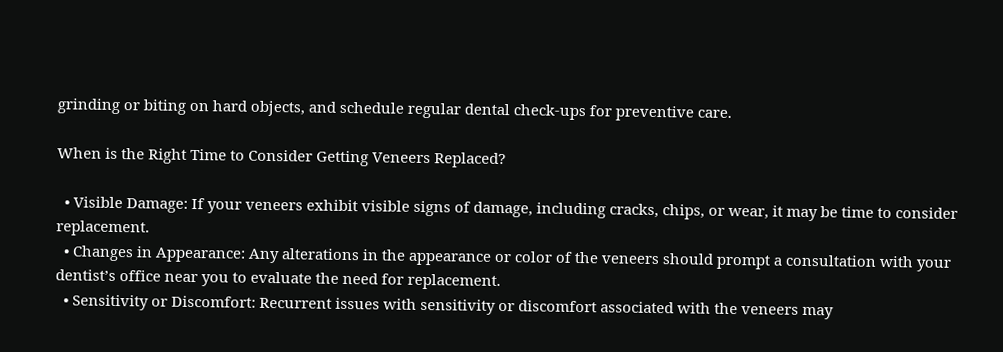grinding or biting on hard objects, and schedule regular dental check-ups for preventive care.

When is the Right Time to Consider Getting Veneers Replaced?

  • Visible Damage: If your veneers exhibit visible signs of damage, including cracks, chips, or wear, it may be time to consider replacement.
  • Changes in Appearance: Any alterations in the appearance or color of the veneers should prompt a consultation with your dentist’s office near you to evaluate the need for replacement.
  • Sensitivity or Discomfort: Recurrent issues with sensitivity or discomfort associated with the veneers may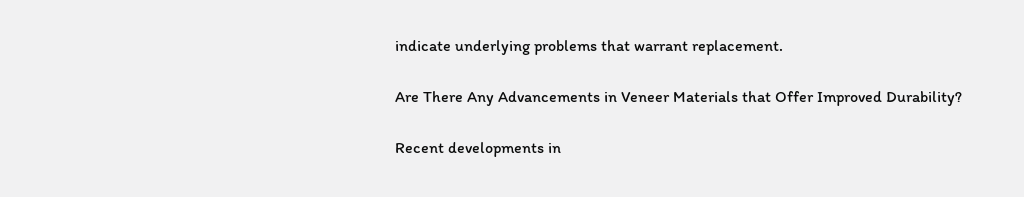indicate underlying problems that warrant replacement.

Are There Any Advancements in Veneer Materials that Offer Improved Durability?

Recent developments in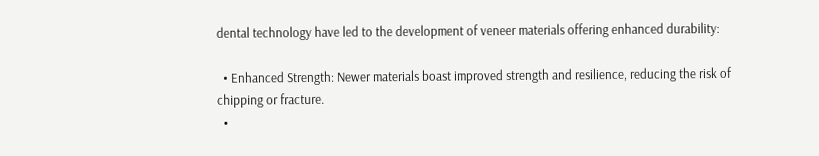dental technology have led to the development of veneer materials offering enhanced durability:

  • Enhanced Strength: Newer materials boast improved strength and resilience, reducing the risk of chipping or fracture.
  •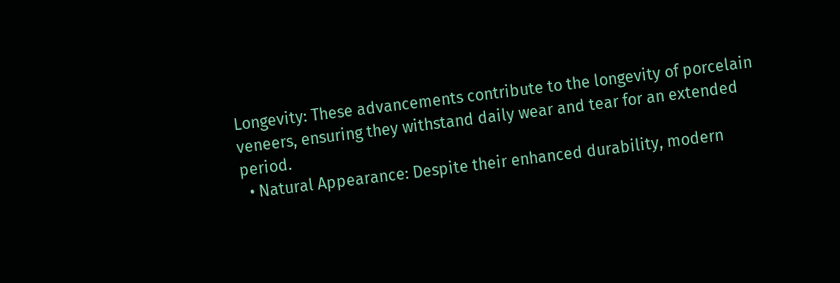Longevity: These advancements contribute to the longevity of porcelain veneers, ensuring they withstand daily wear and tear for an extended period.
  • Natural Appearance: Despite their enhanced durability, modern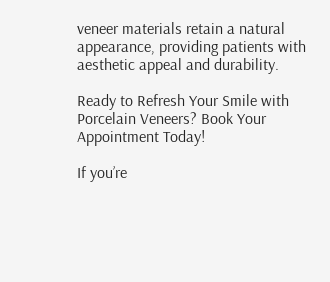veneer materials retain a natural appearance, providing patients with aesthetic appeal and durability.

Ready to Refresh Your Smile with Porcelain Veneers? Book Your Appointment Today!

If you’re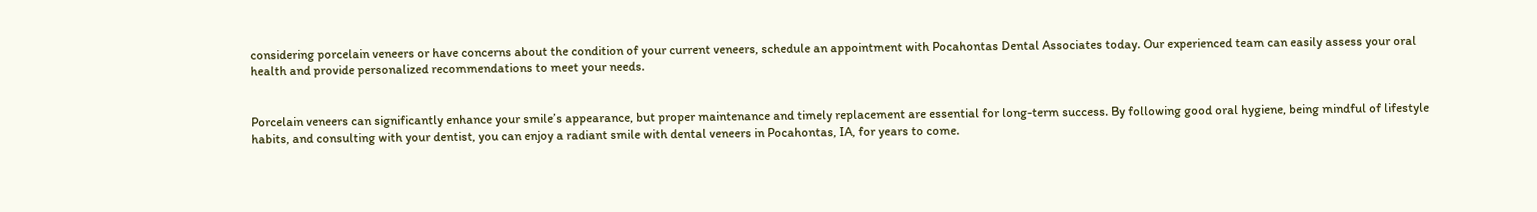considering porcelain veneers or have concerns about the condition of your current veneers, schedule an appointment with Pocahontas Dental Associates today. Our experienced team can easily assess your oral health and provide personalized recommendations to meet your needs.


Porcelain veneers can significantly enhance your smile’s appearance, but proper maintenance and timely replacement are essential for long-term success. By following good oral hygiene, being mindful of lifestyle habits, and consulting with your dentist, you can enjoy a radiant smile with dental veneers in Pocahontas, IA, for years to come.